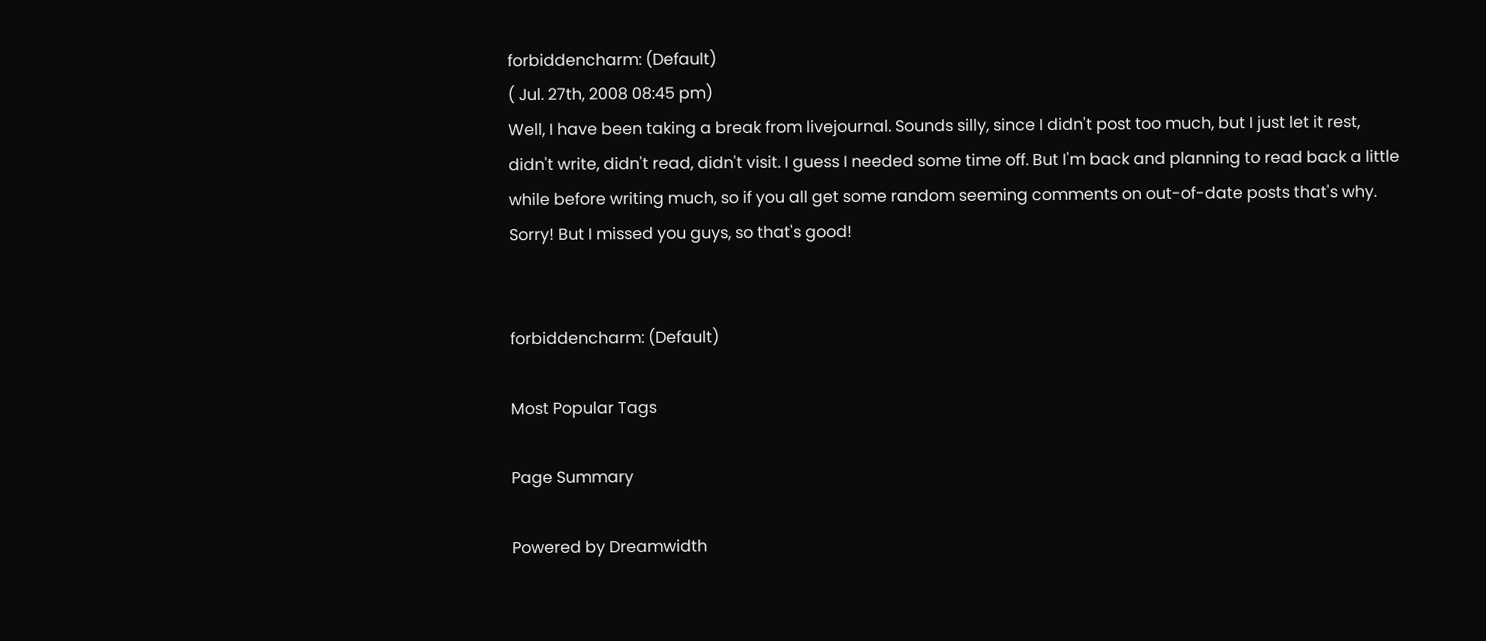forbiddencharm: (Default)
( Jul. 27th, 2008 08:45 pm)
Well, I have been taking a break from livejournal. Sounds silly, since I didn't post too much, but I just let it rest, didn't write, didn't read, didn't visit. I guess I needed some time off. But I'm back and planning to read back a little while before writing much, so if you all get some random seeming comments on out-of-date posts that's why. Sorry! But I missed you guys, so that's good!


forbiddencharm: (Default)

Most Popular Tags

Page Summary

Powered by Dreamwidth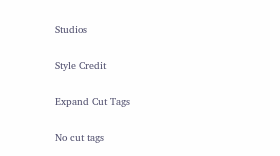Studios

Style Credit

Expand Cut Tags

No cut tags